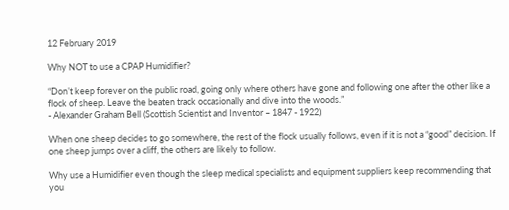12 February 2019

Why NOT to use a CPAP Humidifier?

“Don’t keep forever on the public road, going only where others have gone and following one after the other like a flock of sheep. Leave the beaten track occasionally and dive into the woods.”
- Alexander Graham Bell (Scottish Scientist and Inventor – 1847 - 1922)

When one sheep decides to go somewhere, the rest of the flock usually follows, even if it is not a “good” decision. If one sheep jumps over a cliff, the others are likely to follow.

Why use a Humidifier even though the sleep medical specialists and equipment suppliers keep recommending that you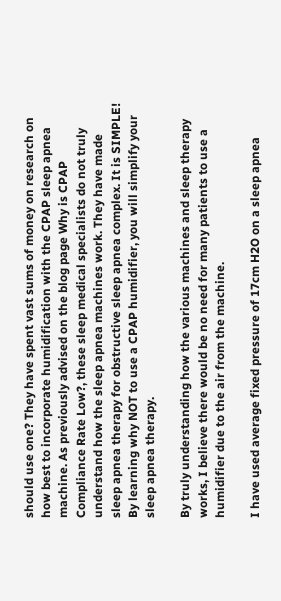should use one? They have spent vast sums of money on research on how best to incorporate humidification with the CPAP sleep apnea machine. As previously advised on the blog page Why is CPAP Compliance Rate Low?, these sleep medical specialists do not truly understand how the sleep apnea machines work. They have made sleep apnea therapy for obstructive sleep apnea complex. It is SIMPLE! By learning why NOT to use a CPAP humidifier, you will simplify your sleep apnea therapy.

By truly understanding how the various machines and sleep therapy works, I believe there would be no need for many patients to use a humidifier due to the air from the machine.

I have used average fixed pressure of 17cm H2O on a sleep apnea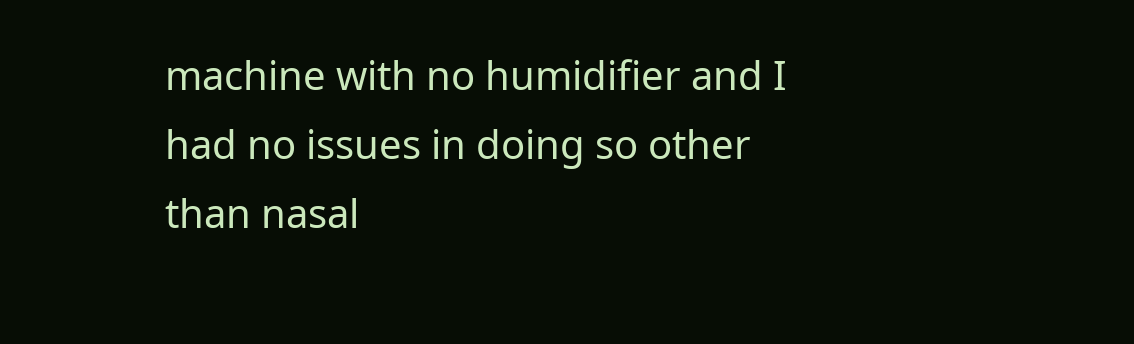machine with no humidifier and I had no issues in doing so other than nasal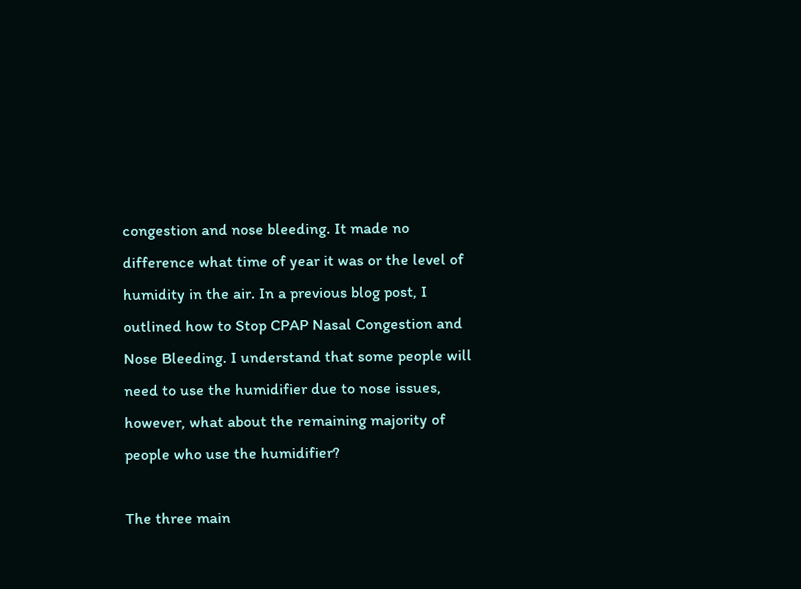congestion and nose bleeding. It made no difference what time of year it was or the level of humidity in the air. In a previous blog post, I outlined how to Stop CPAP Nasal Congestion and Nose Bleeding. I understand that some people will need to use the humidifier due to nose issues, however, what about the remaining majority of people who use the humidifier?

The three main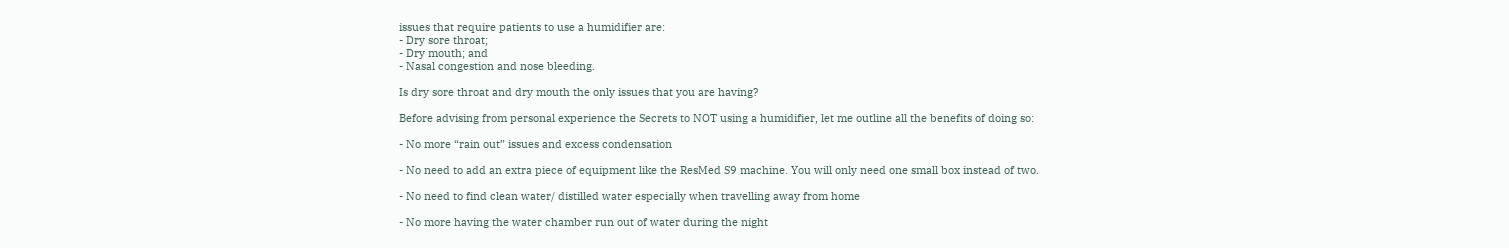issues that require patients to use a humidifier are:
- Dry sore throat;
- Dry mouth; and
- Nasal congestion and nose bleeding.

Is dry sore throat and dry mouth the only issues that you are having?

Before advising from personal experience the Secrets to NOT using a humidifier, let me outline all the benefits of doing so:

- No more “rain out” issues and excess condensation

- No need to add an extra piece of equipment like the ResMed S9 machine. You will only need one small box instead of two.

- No need to find clean water/ distilled water especially when travelling away from home

- No more having the water chamber run out of water during the night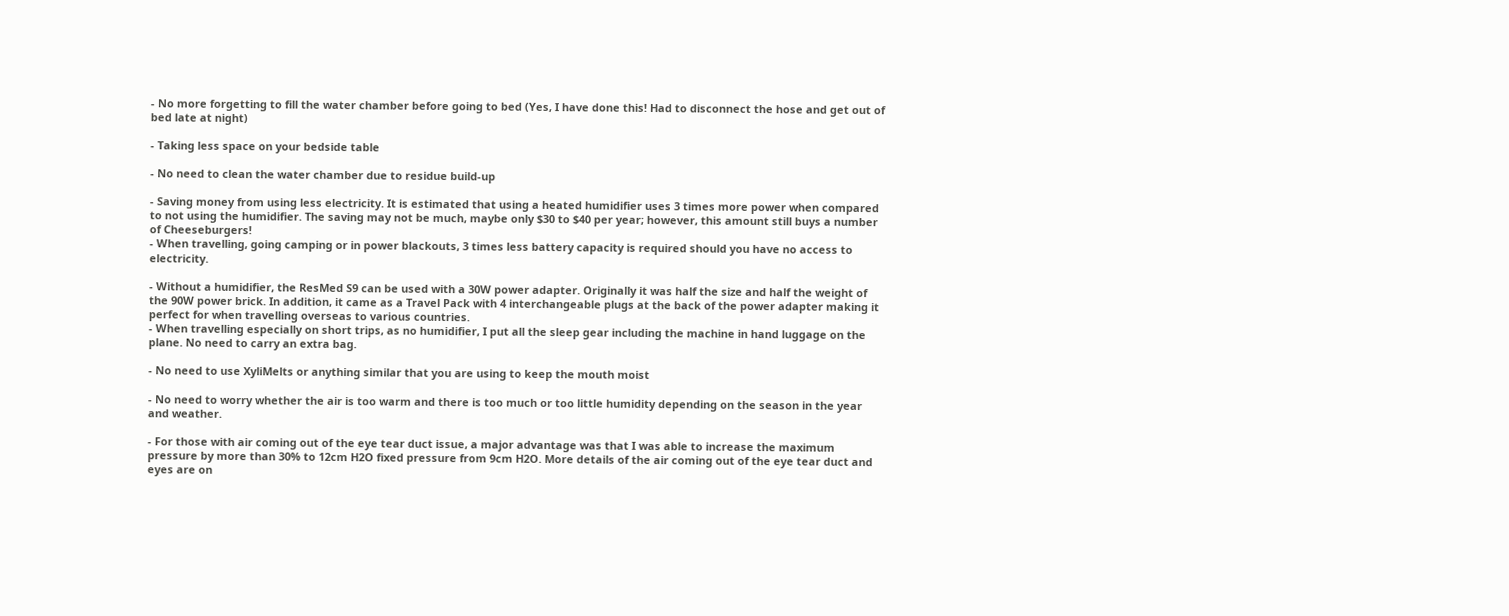- No more forgetting to fill the water chamber before going to bed (Yes, I have done this! Had to disconnect the hose and get out of bed late at night)

- Taking less space on your bedside table

- No need to clean the water chamber due to residue build-up

- Saving money from using less electricity. It is estimated that using a heated humidifier uses 3 times more power when compared to not using the humidifier. The saving may not be much, maybe only $30 to $40 per year; however, this amount still buys a number of Cheeseburgers!
- When travelling, going camping or in power blackouts, 3 times less battery capacity is required should you have no access to electricity.

- Without a humidifier, the ResMed S9 can be used with a 30W power adapter. Originally it was half the size and half the weight of the 90W power brick. In addition, it came as a Travel Pack with 4 interchangeable plugs at the back of the power adapter making it perfect for when travelling overseas to various countries.
- When travelling especially on short trips, as no humidifier, I put all the sleep gear including the machine in hand luggage on the plane. No need to carry an extra bag.

- No need to use XyliMelts or anything similar that you are using to keep the mouth moist

- No need to worry whether the air is too warm and there is too much or too little humidity depending on the season in the year and weather.

- For those with air coming out of the eye tear duct issue, a major advantage was that I was able to increase the maximum pressure by more than 30% to 12cm H2O fixed pressure from 9cm H2O. More details of the air coming out of the eye tear duct and eyes are on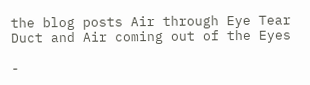the blog posts Air through Eye Tear Duct and Air coming out of the Eyes

-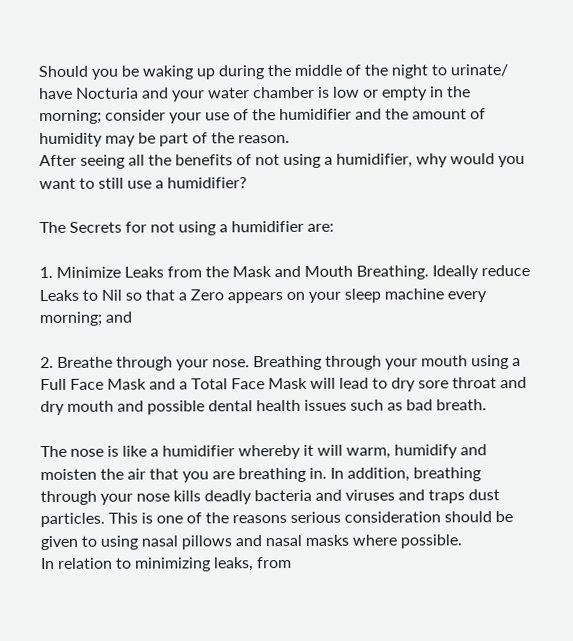Should you be waking up during the middle of the night to urinate/ have Nocturia and your water chamber is low or empty in the morning; consider your use of the humidifier and the amount of humidity may be part of the reason.
After seeing all the benefits of not using a humidifier, why would you want to still use a humidifier?

The Secrets for not using a humidifier are:

1. Minimize Leaks from the Mask and Mouth Breathing. Ideally reduce Leaks to Nil so that a Zero appears on your sleep machine every morning; and

2. Breathe through your nose. Breathing through your mouth using a Full Face Mask and a Total Face Mask will lead to dry sore throat and dry mouth and possible dental health issues such as bad breath.

The nose is like a humidifier whereby it will warm, humidify and moisten the air that you are breathing in. In addition, breathing through your nose kills deadly bacteria and viruses and traps dust particles. This is one of the reasons serious consideration should be given to using nasal pillows and nasal masks where possible.
In relation to minimizing leaks, from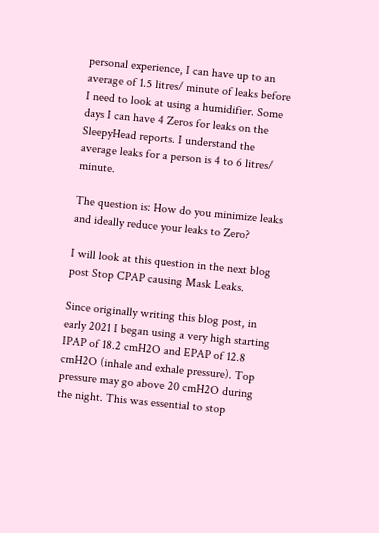personal experience, I can have up to an average of 1.5 litres/ minute of leaks before I need to look at using a humidifier. Some days I can have 4 Zeros for leaks on the SleepyHead reports. I understand the average leaks for a person is 4 to 6 litres/ minute.

The question is: How do you minimize leaks and ideally reduce your leaks to Zero?

I will look at this question in the next blog post Stop CPAP causing Mask Leaks.

Since originally writing this blog post, in early 2021 I began using a very high starting IPAP of 18.2 cmH2O and EPAP of 12.8 cmH2O (inhale and exhale pressure). Top pressure may go above 20 cmH2O during the night. This was essential to stop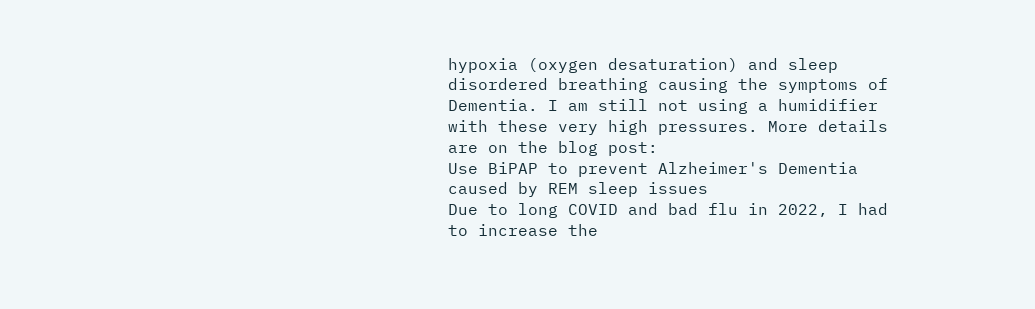hypoxia (oxygen desaturation) and sleep disordered breathing causing the symptoms of Dementia. I am still not using a humidifier with these very high pressures. More details are on the blog post:
Use BiPAP to prevent Alzheimer's Dementia caused by REM sleep issues
Due to long COVID and bad flu in 2022, I had to increase the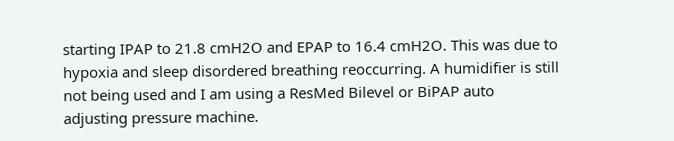starting IPAP to 21.8 cmH2O and EPAP to 16.4 cmH2O. This was due to hypoxia and sleep disordered breathing reoccurring. A humidifier is still not being used and I am using a ResMed Bilevel or BiPAP auto adjusting pressure machine.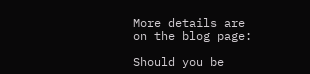More details are on the blog page:

Should you be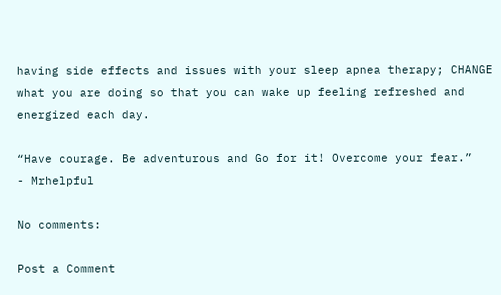having side effects and issues with your sleep apnea therapy; CHANGE what you are doing so that you can wake up feeling refreshed and energized each day.

“Have courage. Be adventurous and Go for it! Overcome your fear.”
- Mrhelpful

No comments:

Post a Comment